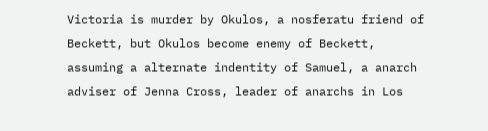Victoria is murder by Okulos, a nosferatu friend of Beckett, but Okulos become enemy of Beckett, assuming a alternate indentity of Samuel, a anarch adviser of Jenna Cross, leader of anarchs in Los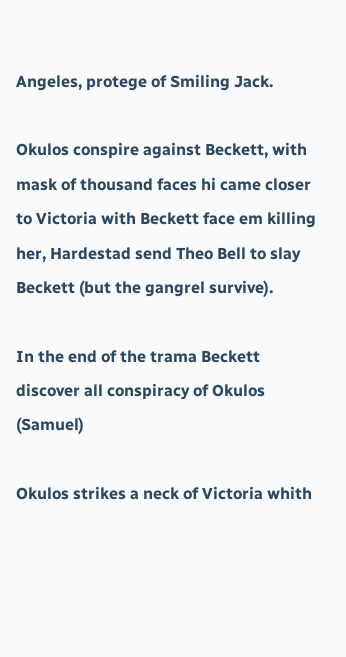Angeles, protege of Smiling Jack.

Okulos conspire against Beckett, with mask of thousand faces hi came closer to Victoria with Beckett face em killing her, Hardestad send Theo Bell to slay Beckett (but the gangrel survive).

In the end of the trama Beckett discover all conspiracy of Okulos (Samuel)

Okulos strikes a neck of Victoria whith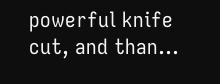powerful knife cut, and than...